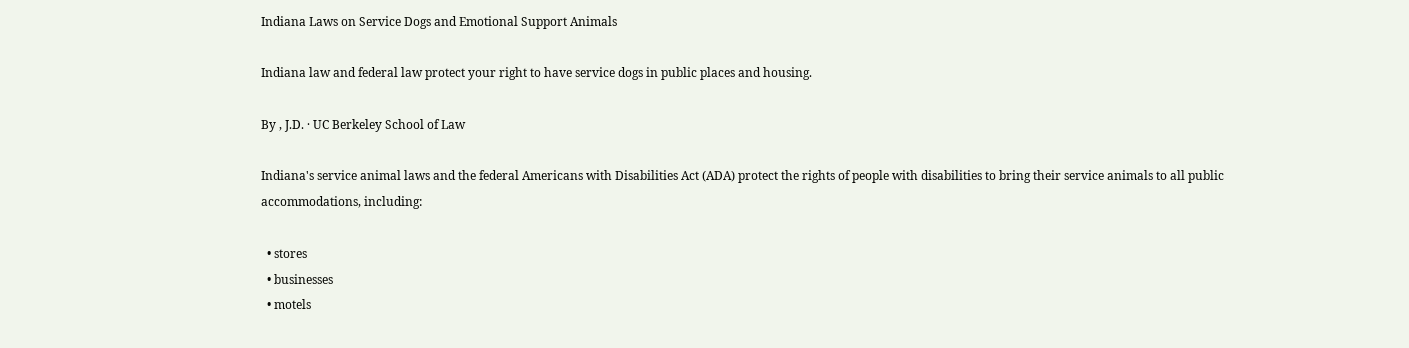Indiana Laws on Service Dogs and Emotional Support Animals

Indiana law and federal law protect your right to have service dogs in public places and housing.

By , J.D. · UC Berkeley School of Law

Indiana's service animal laws and the federal Americans with Disabilities Act (ADA) protect the rights of people with disabilities to bring their service animals to all public accommodations, including:

  • stores
  • businesses
  • motels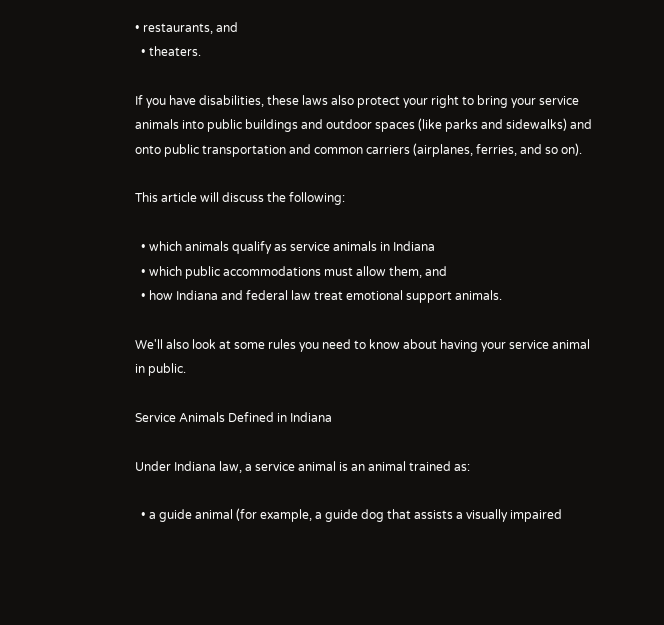• restaurants, and
  • theaters.

If you have disabilities, these laws also protect your right to bring your service animals into public buildings and outdoor spaces (like parks and sidewalks) and onto public transportation and common carriers (airplanes, ferries, and so on).

This article will discuss the following:

  • which animals qualify as service animals in Indiana
  • which public accommodations must allow them, and
  • how Indiana and federal law treat emotional support animals.

We'll also look at some rules you need to know about having your service animal in public.

Service Animals Defined in Indiana

Under Indiana law, a service animal is an animal trained as:

  • a guide animal (for example, a guide dog that assists a visually impaired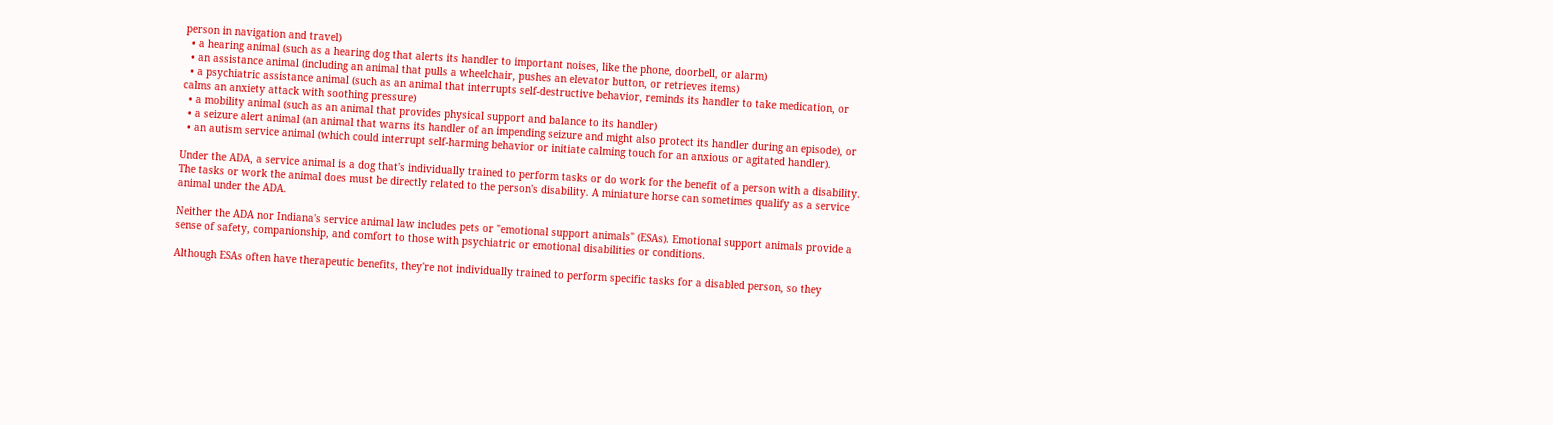person in navigation and travel)
  • a hearing animal (such as a hearing dog that alerts its handler to important noises, like the phone, doorbell, or alarm)
  • an assistance animal (including an animal that pulls a wheelchair, pushes an elevator button, or retrieves items)
  • a psychiatric assistance animal (such as an animal that interrupts self-destructive behavior, reminds its handler to take medication, or calms an anxiety attack with soothing pressure)
  • a mobility animal (such as an animal that provides physical support and balance to its handler)
  • a seizure alert animal (an animal that warns its handler of an impending seizure and might also protect its handler during an episode), or
  • an autism service animal (which could interrupt self-harming behavior or initiate calming touch for an anxious or agitated handler).

Under the ADA, a service animal is a dog that's individually trained to perform tasks or do work for the benefit of a person with a disability. The tasks or work the animal does must be directly related to the person's disability. A miniature horse can sometimes qualify as a service animal under the ADA.

Neither the ADA nor Indiana's service animal law includes pets or "emotional support animals" (ESAs). Emotional support animals provide a sense of safety, companionship, and comfort to those with psychiatric or emotional disabilities or conditions.

Although ESAs often have therapeutic benefits, they're not individually trained to perform specific tasks for a disabled person, so they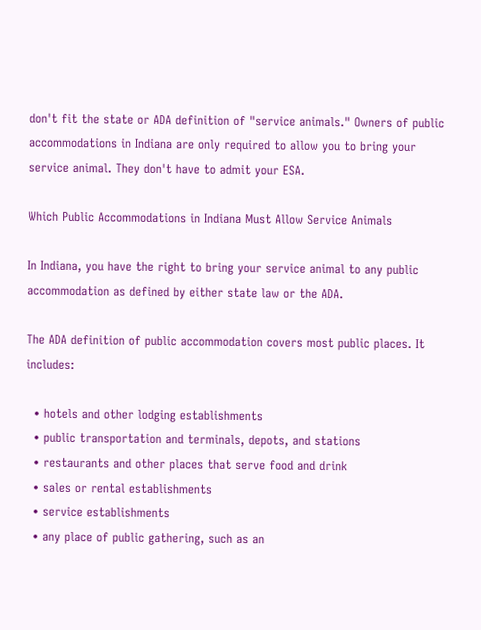don't fit the state or ADA definition of "service animals." Owners of public accommodations in Indiana are only required to allow you to bring your service animal. They don't have to admit your ESA.

Which Public Accommodations in Indiana Must Allow Service Animals

In Indiana, you have the right to bring your service animal to any public accommodation as defined by either state law or the ADA.

The ADA definition of public accommodation covers most public places. It includes:

  • hotels and other lodging establishments
  • public transportation and terminals, depots, and stations
  • restaurants and other places that serve food and drink
  • sales or rental establishments
  • service establishments
  • any place of public gathering, such as an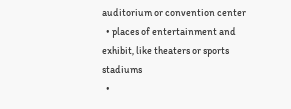auditorium or convention center
  • places of entertainment and exhibit, like theaters or sports stadiums
  •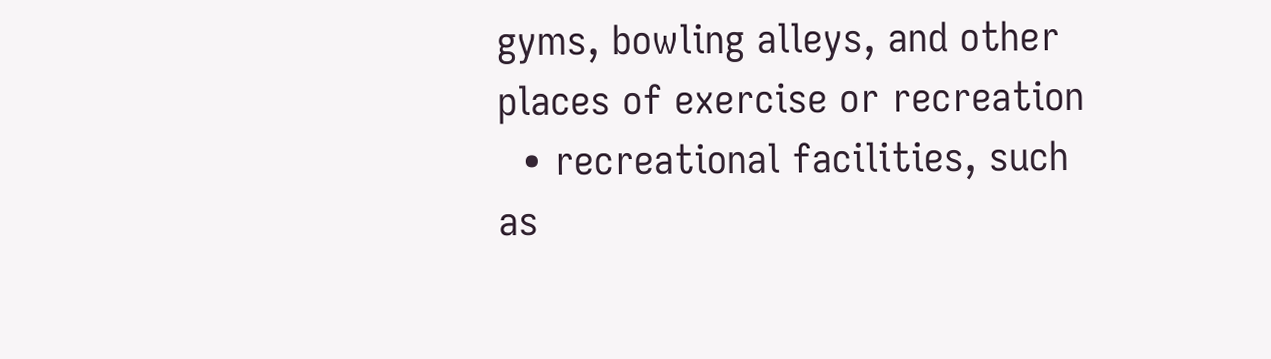gyms, bowling alleys, and other places of exercise or recreation
  • recreational facilities, such as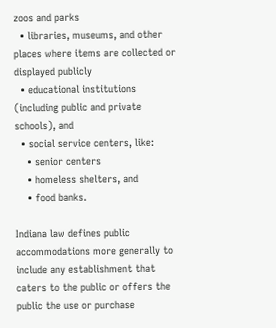zoos and parks
  • libraries, museums, and other places where items are collected or displayed publicly
  • educational institutions (including public and private schools), and
  • social service centers, like:
    • senior centers
    • homeless shelters, and
    • food banks.

Indiana law defines public accommodations more generally to include any establishment that caters to the public or offers the public the use or purchase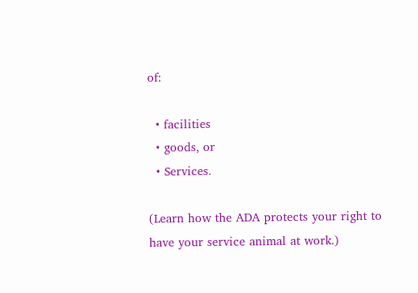of:

  • facilities
  • goods, or
  • Services.

(Learn how the ADA protects your right to have your service animal at work.)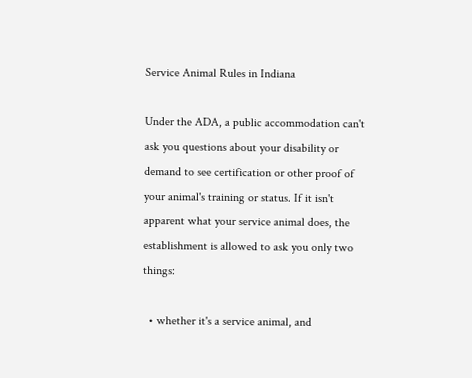Service Animal Rules in Indiana

Under the ADA, a public accommodation can't ask you questions about your disability or demand to see certification or other proof of your animal's training or status. If it isn't apparent what your service animal does, the establishment is allowed to ask you only two things:

  • whether it's a service animal, and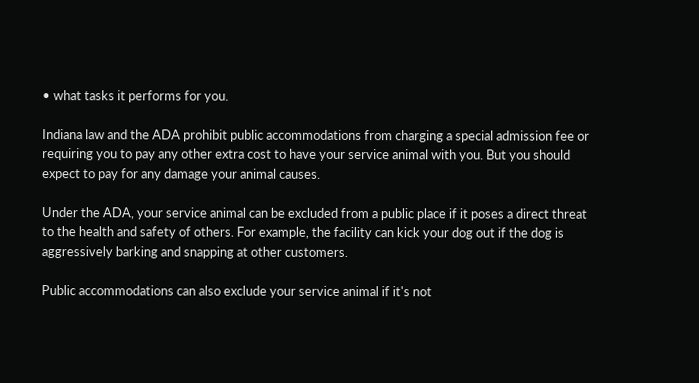• what tasks it performs for you.

Indiana law and the ADA prohibit public accommodations from charging a special admission fee or requiring you to pay any other extra cost to have your service animal with you. But you should expect to pay for any damage your animal causes.

Under the ADA, your service animal can be excluded from a public place if it poses a direct threat to the health and safety of others. For example, the facility can kick your dog out if the dog is aggressively barking and snapping at other customers.

Public accommodations can also exclude your service animal if it's not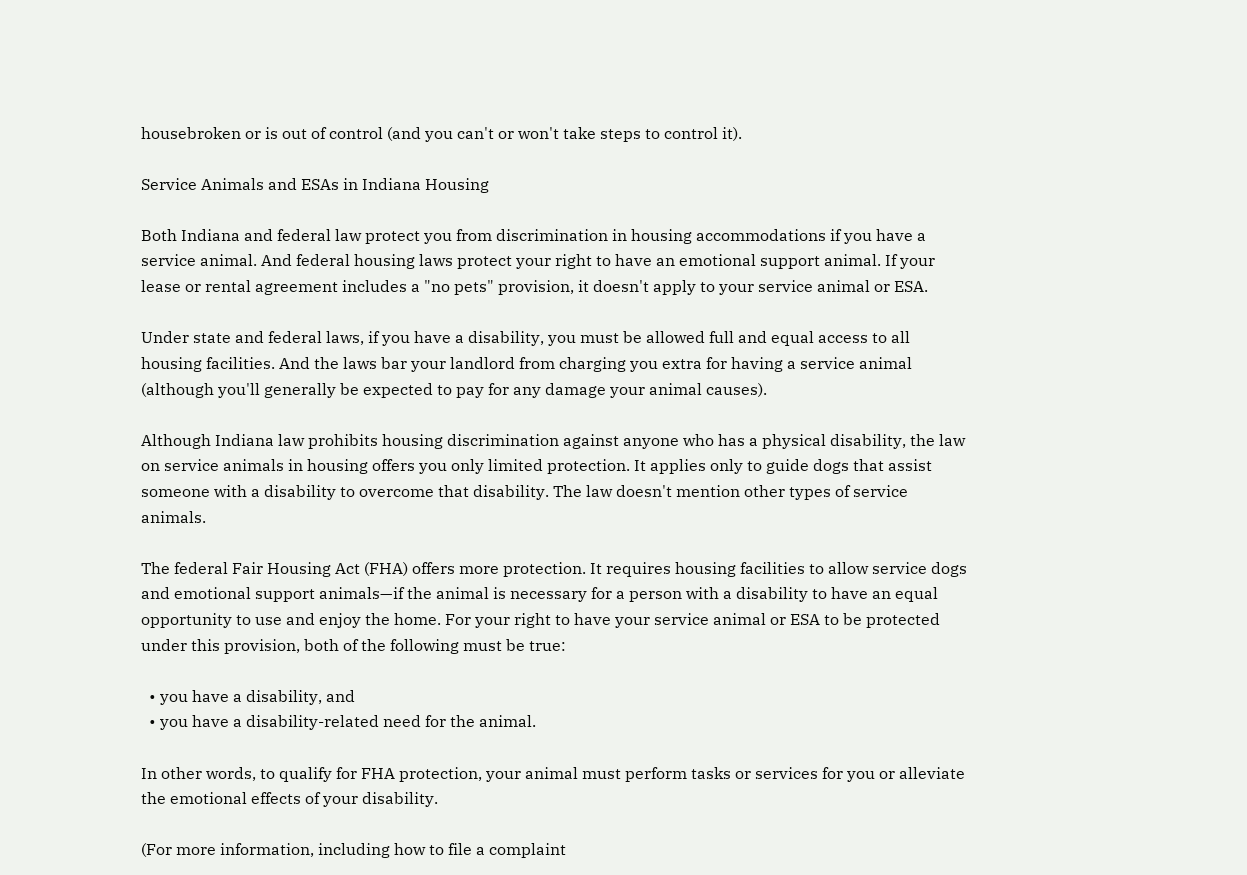housebroken or is out of control (and you can't or won't take steps to control it).

Service Animals and ESAs in Indiana Housing

Both Indiana and federal law protect you from discrimination in housing accommodations if you have a service animal. And federal housing laws protect your right to have an emotional support animal. If your lease or rental agreement includes a "no pets" provision, it doesn't apply to your service animal or ESA.

Under state and federal laws, if you have a disability, you must be allowed full and equal access to all housing facilities. And the laws bar your landlord from charging you extra for having a service animal (although you'll generally be expected to pay for any damage your animal causes).

Although Indiana law prohibits housing discrimination against anyone who has a physical disability, the law on service animals in housing offers you only limited protection. It applies only to guide dogs that assist someone with a disability to overcome that disability. The law doesn't mention other types of service animals.

The federal Fair Housing Act (FHA) offers more protection. It requires housing facilities to allow service dogs and emotional support animals—if the animal is necessary for a person with a disability to have an equal opportunity to use and enjoy the home. For your right to have your service animal or ESA to be protected under this provision, both of the following must be true:

  • you have a disability, and
  • you have a disability-related need for the animal.

In other words, to qualify for FHA protection, your animal must perform tasks or services for you or alleviate the emotional effects of your disability.

(For more information, including how to file a complaint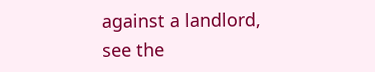against a landlord, see the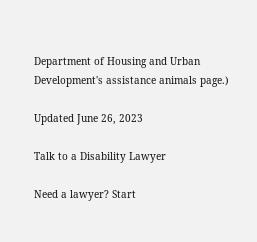Department of Housing and Urban Development's assistance animals page.)

Updated June 26, 2023

Talk to a Disability Lawyer

Need a lawyer? Start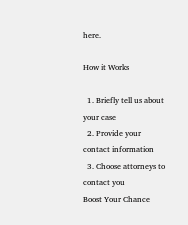here.

How it Works

  1. Briefly tell us about your case
  2. Provide your contact information
  3. Choose attorneys to contact you
Boost Your Chance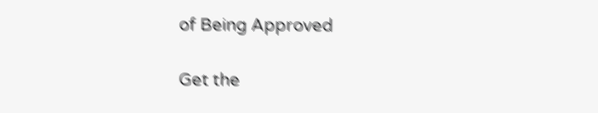of Being Approved

Get the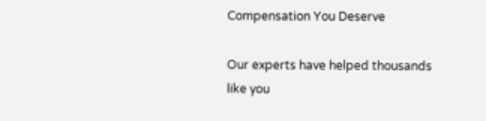Compensation You Deserve

Our experts have helped thousands like you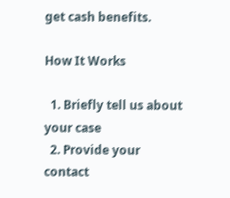get cash benefits.

How It Works

  1. Briefly tell us about your case
  2. Provide your contact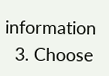information
  3. Choose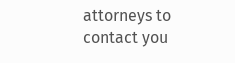attorneys to contact you